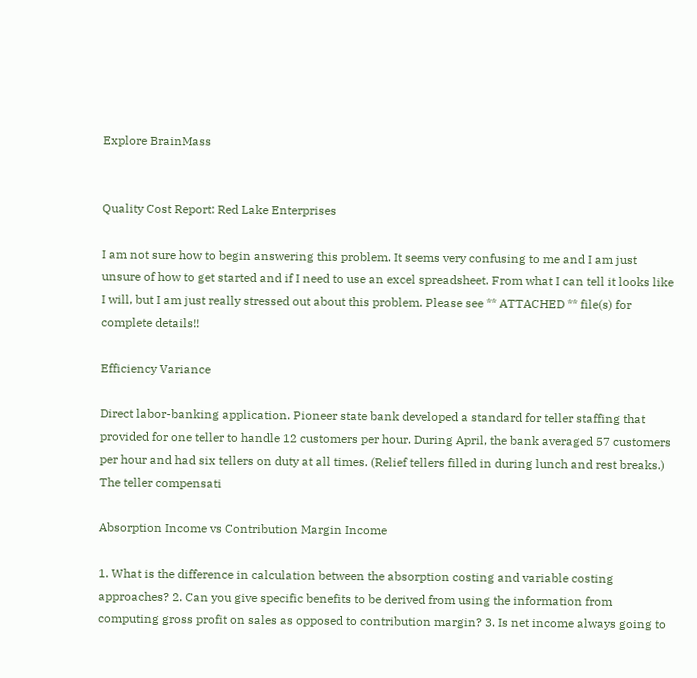Explore BrainMass


Quality Cost Report: Red Lake Enterprises

I am not sure how to begin answering this problem. It seems very confusing to me and I am just unsure of how to get started and if I need to use an excel spreadsheet. From what I can tell it looks like I will, but I am just really stressed out about this problem. Please see ** ATTACHED ** file(s) for complete details!!

Efficiency Variance

Direct labor-banking application. Pioneer state bank developed a standard for teller staffing that provided for one teller to handle 12 customers per hour. During April, the bank averaged 57 customers per hour and had six tellers on duty at all times. (Relief tellers filled in during lunch and rest breaks.) The teller compensati

Absorption Income vs Contribution Margin Income

1. What is the difference in calculation between the absorption costing and variable costing approaches? 2. Can you give specific benefits to be derived from using the information from computing gross profit on sales as opposed to contribution margin? 3. Is net income always going to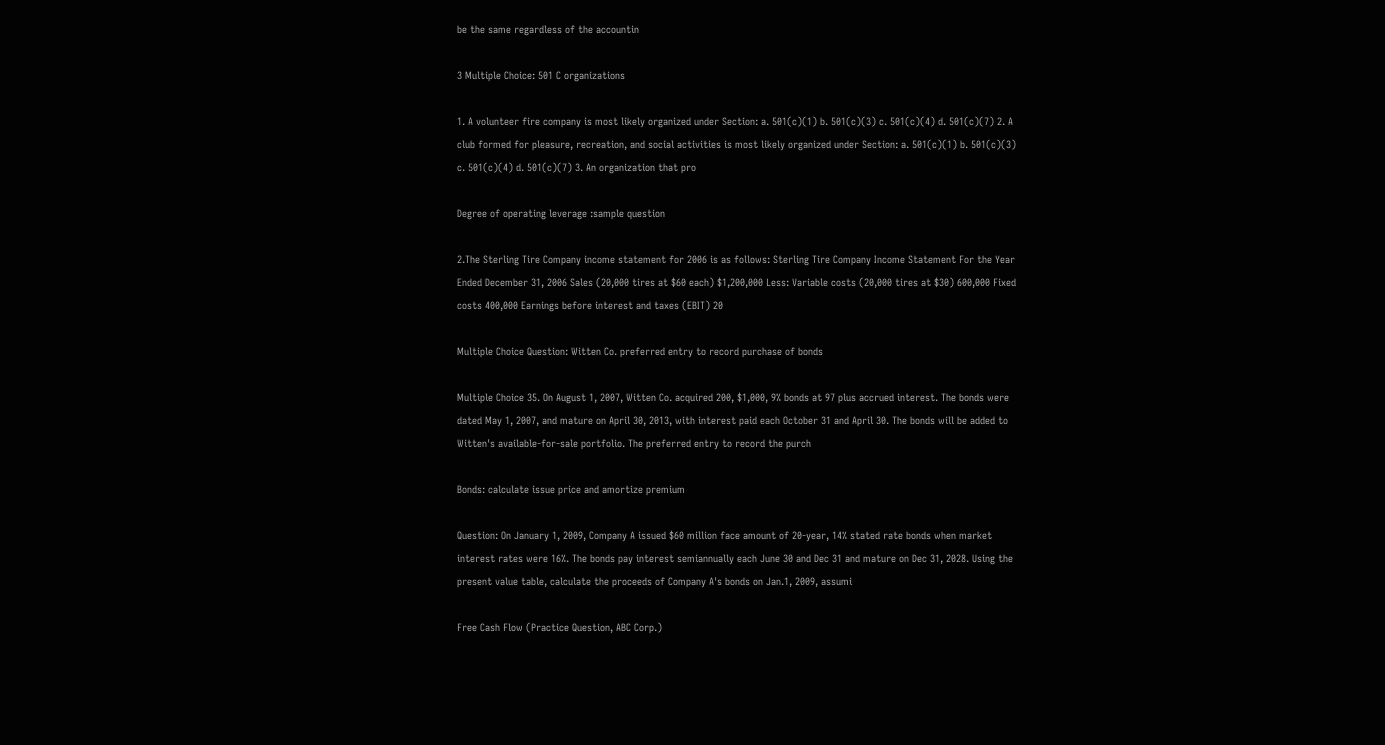be the same regardless of the accountin

3 Multiple Choice: 501 C organizations

1. A volunteer fire company is most likely organized under Section: a. 501(c)(1) b. 501(c)(3) c. 501(c)(4) d. 501(c)(7) 2. A club formed for pleasure, recreation, and social activities is most likely organized under Section: a. 501(c)(1) b. 501(c)(3) c. 501(c)(4) d. 501(c)(7) 3. An organization that pro

Degree of operating leverage :sample question

2.The Sterling Tire Company income statement for 2006 is as follows: Sterling Tire Company Income Statement For the Year Ended December 31, 2006 Sales (20,000 tires at $60 each) $1,200,000 Less: Variable costs (20,000 tires at $30) 600,000 Fixed costs 400,000 Earnings before interest and taxes (EBIT) 20

Multiple Choice Question: Witten Co. preferred entry to record purchase of bonds

Multiple Choice 35. On August 1, 2007, Witten Co. acquired 200, $1,000, 9% bonds at 97 plus accrued interest. The bonds were dated May 1, 2007, and mature on April 30, 2013, with interest paid each October 31 and April 30. The bonds will be added to Witten's available-for-sale portfolio. The preferred entry to record the purch

Bonds: calculate issue price and amortize premium

Question: On January 1, 2009, Company A issued $60 million face amount of 20-year, 14% stated rate bonds when market interest rates were 16%. The bonds pay interest semiannually each June 30 and Dec 31 and mature on Dec 31, 2028. Using the present value table, calculate the proceeds of Company A's bonds on Jan.1, 2009, assumi

Free Cash Flow (Practice Question, ABC Corp.)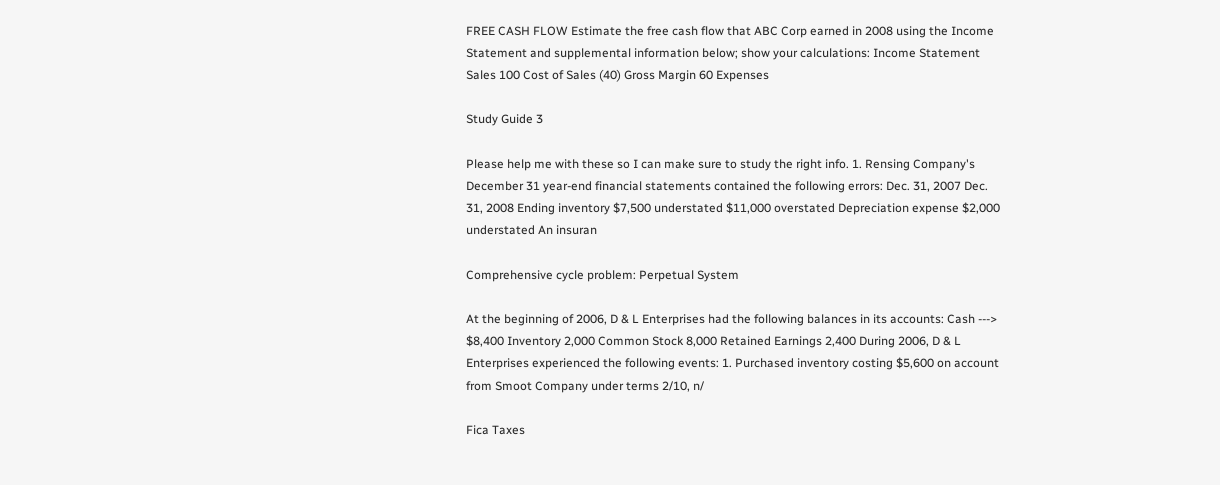FREE CASH FLOW Estimate the free cash flow that ABC Corp earned in 2008 using the Income Statement and supplemental information below; show your calculations: Income Statement Sales 100 Cost of Sales (40) Gross Margin 60 Expenses

Study Guide 3

Please help me with these so I can make sure to study the right info. 1. Rensing Company's December 31 year-end financial statements contained the following errors: Dec. 31, 2007 Dec. 31, 2008 Ending inventory $7,500 understated $11,000 overstated Depreciation expense $2,000 understated An insuran

Comprehensive cycle problem: Perpetual System

At the beginning of 2006, D & L Enterprises had the following balances in its accounts: Cash ---> $8,400 Inventory 2,000 Common Stock 8,000 Retained Earnings 2,400 During 2006, D & L Enterprises experienced the following events: 1. Purchased inventory costing $5,600 on account from Smoot Company under terms 2/10, n/

Fica Taxes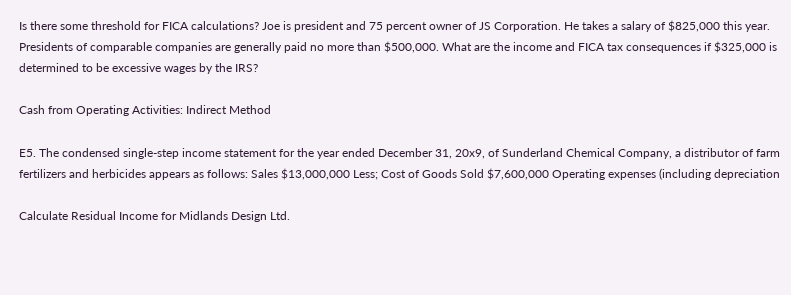Is there some threshold for FICA calculations? Joe is president and 75 percent owner of JS Corporation. He takes a salary of $825,000 this year. Presidents of comparable companies are generally paid no more than $500,000. What are the income and FICA tax consequences if $325,000 is determined to be excessive wages by the IRS?

Cash from Operating Activities: Indirect Method

E5. The condensed single-step income statement for the year ended December 31, 20x9, of Sunderland Chemical Company, a distributor of farm fertilizers and herbicides appears as follows: Sales $13,000,000 Less; Cost of Goods Sold $7,600,000 Operating expenses (including depreciation

Calculate Residual Income for Midlands Design Ltd.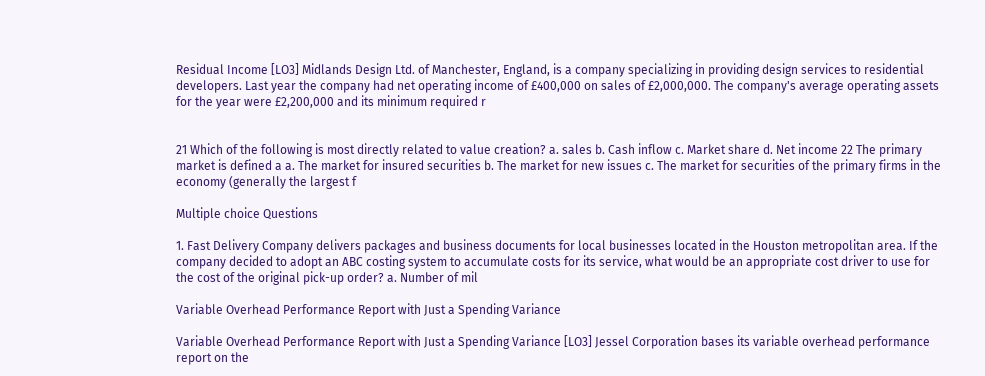Residual Income [LO3] Midlands Design Ltd. of Manchester, England, is a company specializing in providing design services to residential developers. Last year the company had net operating income of £400,000 on sales of £2,000,000. The company's average operating assets for the year were £2,200,000 and its minimum required r


21 Which of the following is most directly related to value creation? a. sales b. Cash inflow c. Market share d. Net income 22 The primary market is defined a a. The market for insured securities b. The market for new issues c. The market for securities of the primary firms in the economy (generally the largest f

Multiple choice Questions

1. Fast Delivery Company delivers packages and business documents for local businesses located in the Houston metropolitan area. If the company decided to adopt an ABC costing system to accumulate costs for its service, what would be an appropriate cost driver to use for the cost of the original pick-up order? a. Number of mil

Variable Overhead Performance Report with Just a Spending Variance

Variable Overhead Performance Report with Just a Spending Variance [LO3] Jessel Corporation bases its variable overhead performance report on the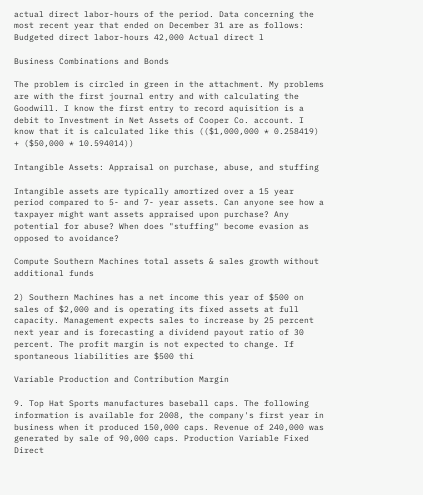actual direct labor-hours of the period. Data concerning the most recent year that ended on December 31 are as follows: Budgeted direct labor-hours 42,000 Actual direct l

Business Combinations and Bonds

The problem is circled in green in the attachment. My problems are with the first journal entry and with calculating the Goodwill. I know the first entry to record aquisition is a debit to Investment in Net Assets of Cooper Co. account. I know that it is calculated like this (($1,000,000 * 0.258419) + ($50,000 * 10.594014))

Intangible Assets: Appraisal on purchase, abuse, and stuffing

Intangible assets are typically amortized over a 15 year period compared to 5- and 7- year assets. Can anyone see how a taxpayer might want assets appraised upon purchase? Any potential for abuse? When does "stuffing" become evasion as opposed to avoidance?

Compute Southern Machines total assets & sales growth without additional funds

2) Southern Machines has a net income this year of $500 on sales of $2,000 and is operating its fixed assets at full capacity. Management expects sales to increase by 25 percent next year and is forecasting a dividend payout ratio of 30 percent. The profit margin is not expected to change. If spontaneous liabilities are $500 thi

Variable Production and Contribution Margin

9. Top Hat Sports manufactures baseball caps. The following information is available for 2008, the company's first year in business when it produced 150,000 caps. Revenue of 240,000 was generated by sale of 90,000 caps. Production Variable Fixed Direct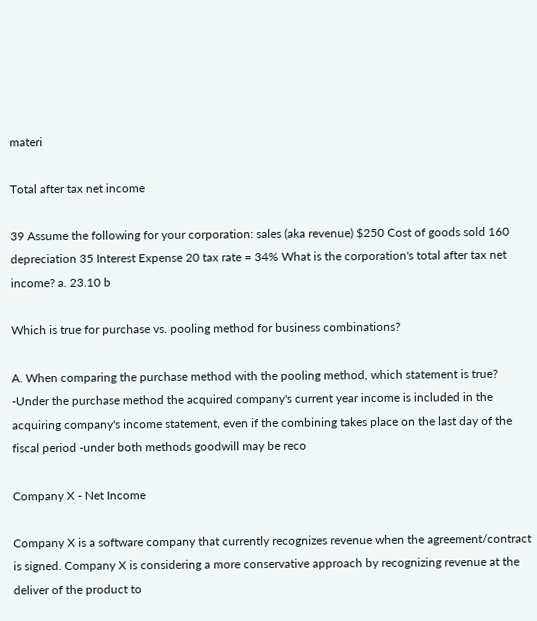materi

Total after tax net income

39 Assume the following for your corporation: sales (aka revenue) $250 Cost of goods sold 160 depreciation 35 Interest Expense 20 tax rate = 34% What is the corporation's total after tax net income? a. 23.10 b

Which is true for purchase vs. pooling method for business combinations?

A. When comparing the purchase method with the pooling method, which statement is true? -Under the purchase method the acquired company's current year income is included in the acquiring company's income statement, even if the combining takes place on the last day of the fiscal period -under both methods goodwill may be reco

Company X - Net Income

Company X is a software company that currently recognizes revenue when the agreement/contract is signed. Company X is considering a more conservative approach by recognizing revenue at the deliver of the product to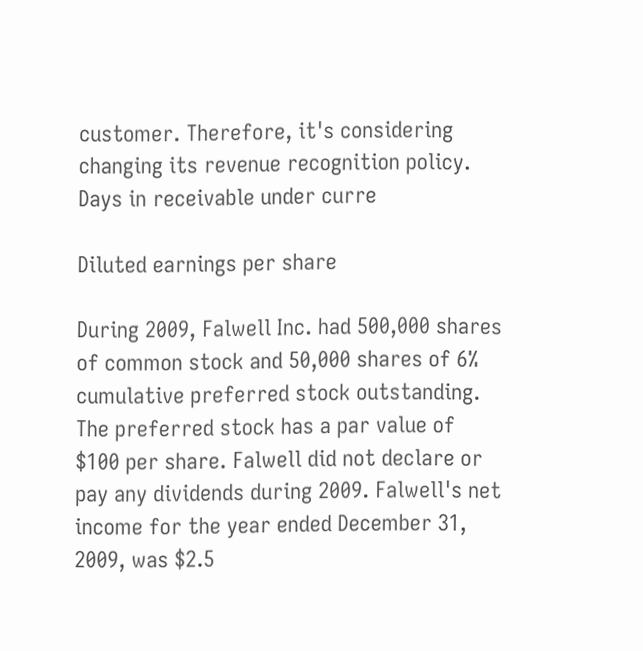customer. Therefore, it's considering changing its revenue recognition policy. Days in receivable under curre

Diluted earnings per share

During 2009, Falwell Inc. had 500,000 shares of common stock and 50,000 shares of 6% cumulative preferred stock outstanding. The preferred stock has a par value of $100 per share. Falwell did not declare or pay any dividends during 2009. Falwell's net income for the year ended December 31, 2009, was $2.5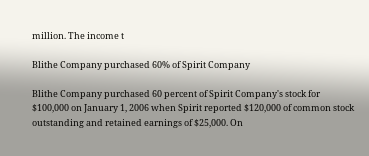million. The income t

Blithe Company purchased 60% of Spirit Company

Blithe Company purchased 60 percent of Spirit Company's stock for $100,000 on January 1, 2006 when Spirit reported $120,000 of common stock outstanding and retained earnings of $25,000. On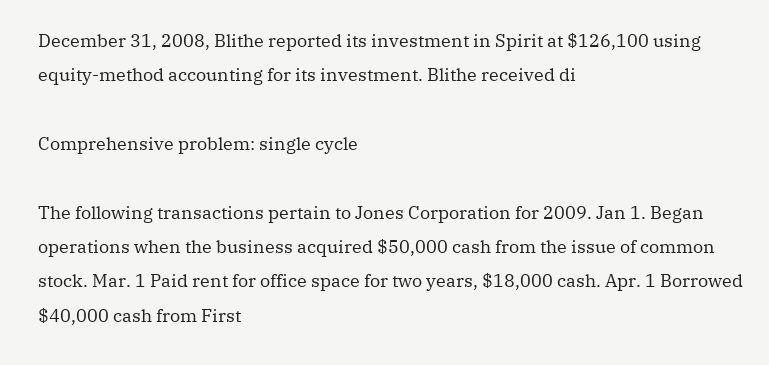December 31, 2008, Blithe reported its investment in Spirit at $126,100 using equity-method accounting for its investment. Blithe received di

Comprehensive problem: single cycle

The following transactions pertain to Jones Corporation for 2009. Jan 1. Began operations when the business acquired $50,000 cash from the issue of common stock. Mar. 1 Paid rent for office space for two years, $18,000 cash. Apr. 1 Borrowed $40,000 cash from First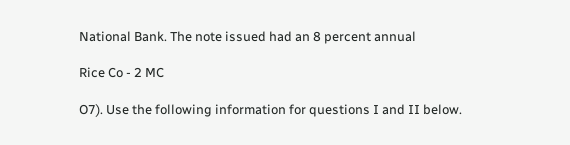National Bank. The note issued had an 8 percent annual

Rice Co - 2 MC

O7). Use the following information for questions I and II below.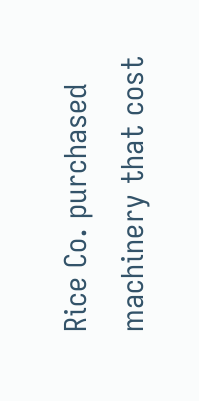Rice Co. purchased machinery that cost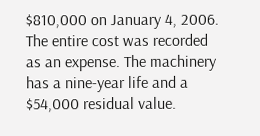$810,000 on January 4, 2006. The entire cost was recorded as an expense. The machinery has a nine-year life and a $54,000 residual value.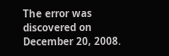The error was discovered on December 20, 2008.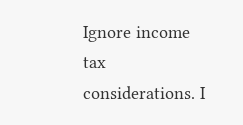Ignore income tax considerations. I